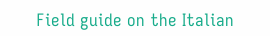Field guide on the Italian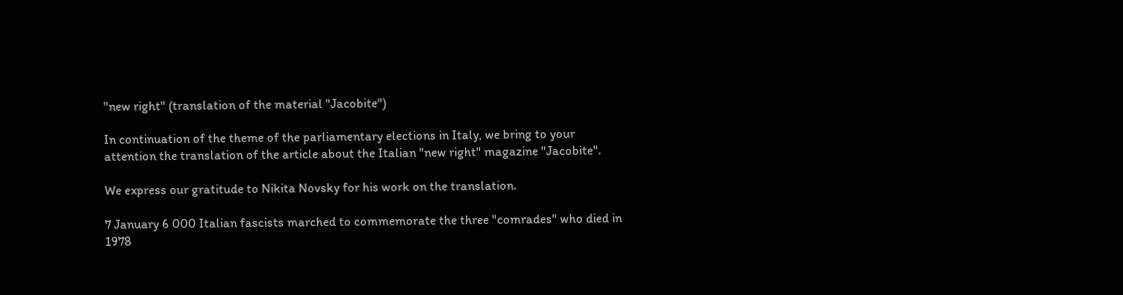"new right" (translation of the material "Jacobite")

In continuation of the theme of the parliamentary elections in Italy, we bring to your attention the translation of the article about the Italian "new right" magazine "Jacobite".

We express our gratitude to Nikita Novsky for his work on the translation.

7 January 6 000 Italian fascists marched to commemorate the three "comrades" who died in 1978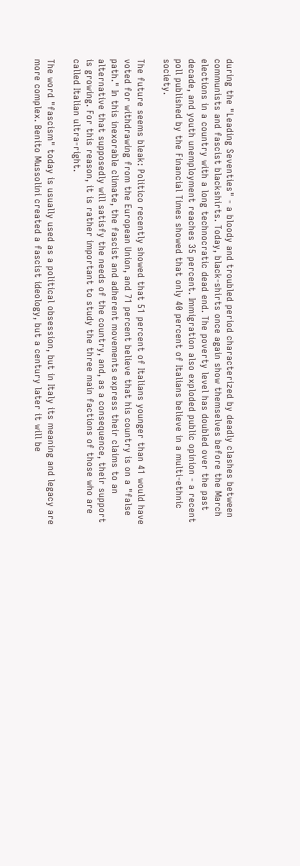during the "Leading Seventies" - a bloody and troubled period characterized by deadly clashes between communists and fascist blackshirts. Today, black-shirts once again show themselves before the March elections in a country with a long technocratic dead end. The poverty level has doubled over the past decade, and youth unemployment reaches 35 percent. Immigration also exploded public opinion - a recent poll published by the Financial Times showed that only 40 percent of Italians believe in a multi-ethnic society.

The future seems bleak: Politico recently showed that 51 percent of Italians younger than 41 would have voted for withdrawing from the European Union, and 71 percent believe that his country is on a "false path." In this inexorable climate, the fascist and adherent movements express their claims to an alternative that supposedly will satisfy the needs of the country, and, as a consequence, their support is growing. For this reason, it is rather important to study the three main factions of those who are called Italian ultra-right.

The word "fascism" today is usually used as a political obsession, but in Italy its meaning and legacy are more complex. Benito Mussolini created a fascist ideology, but a century later it will be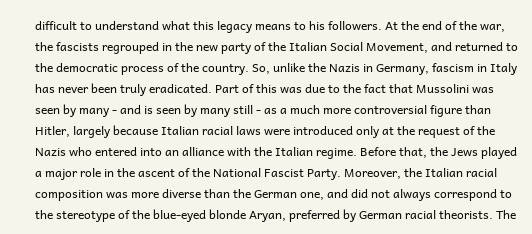difficult to understand what this legacy means to his followers. At the end of the war, the fascists regrouped in the new party of the Italian Social Movement, and returned to the democratic process of the country. So, unlike the Nazis in Germany, fascism in Italy has never been truly eradicated. Part of this was due to the fact that Mussolini was seen by many - and is seen by many still - as a much more controversial figure than Hitler, largely because Italian racial laws were introduced only at the request of the Nazis who entered into an alliance with the Italian regime. Before that, the Jews played a major role in the ascent of the National Fascist Party. Moreover, the Italian racial composition was more diverse than the German one, and did not always correspond to the stereotype of the blue-eyed blonde Aryan, preferred by German racial theorists. The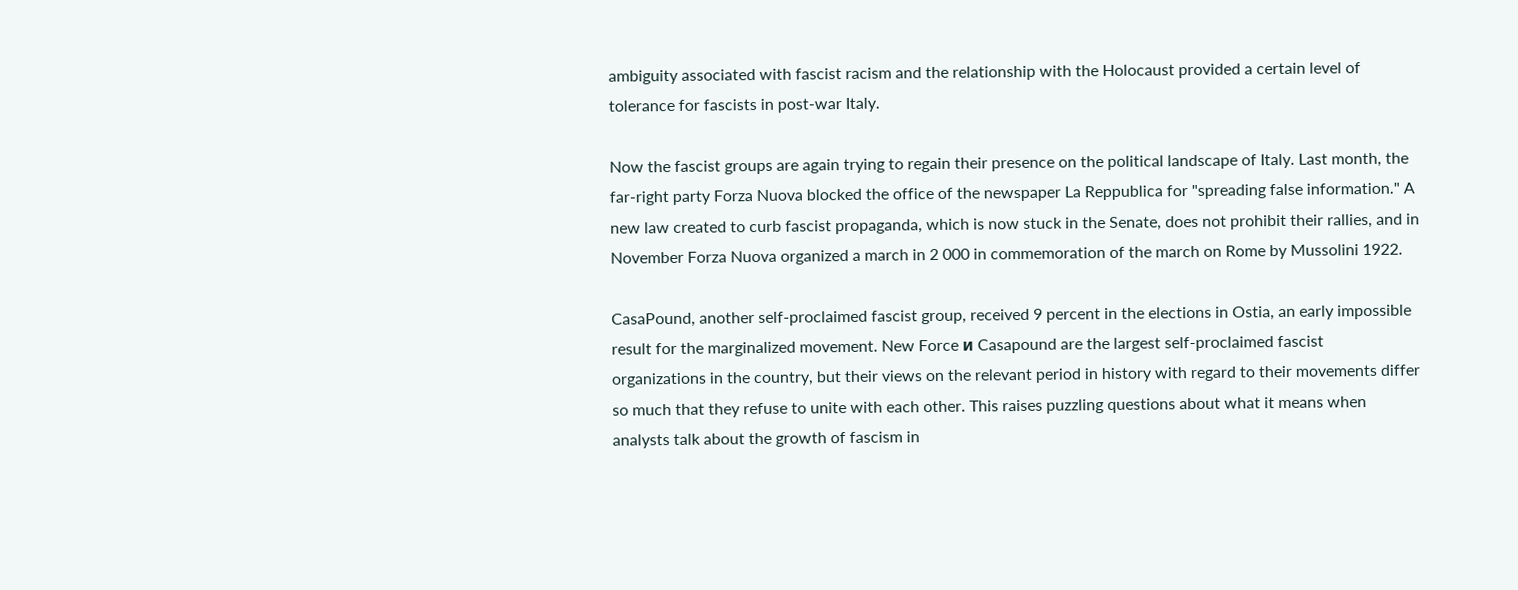ambiguity associated with fascist racism and the relationship with the Holocaust provided a certain level of tolerance for fascists in post-war Italy.

Now the fascist groups are again trying to regain their presence on the political landscape of Italy. Last month, the far-right party Forza Nuova blocked the office of the newspaper La Reppublica for "spreading false information." A new law created to curb fascist propaganda, which is now stuck in the Senate, does not prohibit their rallies, and in November Forza Nuova organized a march in 2 000 in commemoration of the march on Rome by Mussolini 1922.

CasaPound, another self-proclaimed fascist group, received 9 percent in the elections in Ostia, an early impossible result for the marginalized movement. New Force и Casapound are the largest self-proclaimed fascist organizations in the country, but their views on the relevant period in history with regard to their movements differ so much that they refuse to unite with each other. This raises puzzling questions about what it means when analysts talk about the growth of fascism in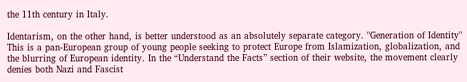the 11th century in Italy.

Identarism, on the other hand, is better understood as an absolutely separate category. "Generation of Identity" This is a pan-European group of young people seeking to protect Europe from Islamization, globalization, and the blurring of European identity. In the “Understand the Facts” section of their website, the movement clearly denies both Nazi and Fascist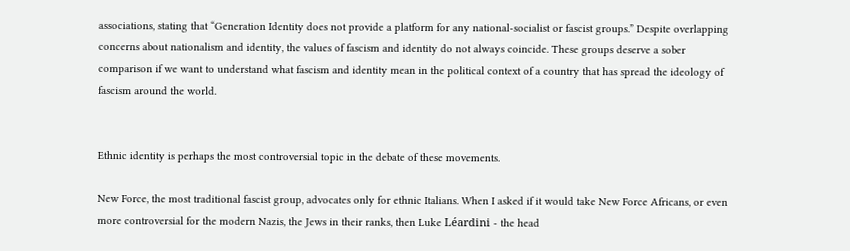associations, stating that “Generation Identity does not provide a platform for any national-socialist or fascist groups.” Despite overlapping concerns about nationalism and identity, the values of fascism and identity do not always coincide. These groups deserve a sober comparison if we want to understand what fascism and identity mean in the political context of a country that has spread the ideology of fascism around the world.


Ethnic identity is perhaps the most controversial topic in the debate of these movements.

New Force, the most traditional fascist group, advocates only for ethnic Italians. When I asked if it would take New Force Africans, or even more controversial for the modern Nazis, the Jews in their ranks, then Luke Léardini - the head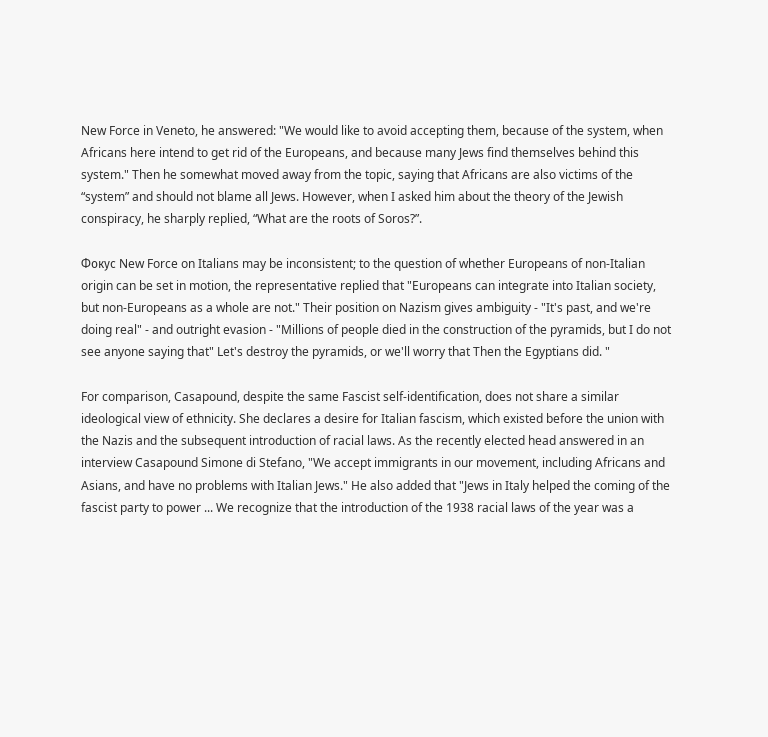New Force in Veneto, he answered: "We would like to avoid accepting them, because of the system, when Africans here intend to get rid of the Europeans, and because many Jews find themselves behind this system." Then he somewhat moved away from the topic, saying that Africans are also victims of the “system” and should not blame all Jews. However, when I asked him about the theory of the Jewish conspiracy, he sharply replied, “What are the roots of Soros?”.

Фокус New Force on Italians may be inconsistent; to the question of whether Europeans of non-Italian origin can be set in motion, the representative replied that "Europeans can integrate into Italian society, but non-Europeans as a whole are not." Their position on Nazism gives ambiguity - "It's past, and we're doing real" - and outright evasion - "Millions of people died in the construction of the pyramids, but I do not see anyone saying that" Let's destroy the pyramids, or we'll worry that Then the Egyptians did. "

For comparison, Casapound, despite the same Fascist self-identification, does not share a similar ideological view of ethnicity. She declares a desire for Italian fascism, which existed before the union with the Nazis and the subsequent introduction of racial laws. As the recently elected head answered in an interview Casapound Simone di Stefano, "We accept immigrants in our movement, including Africans and Asians, and have no problems with Italian Jews." He also added that "Jews in Italy helped the coming of the fascist party to power ... We recognize that the introduction of the 1938 racial laws of the year was a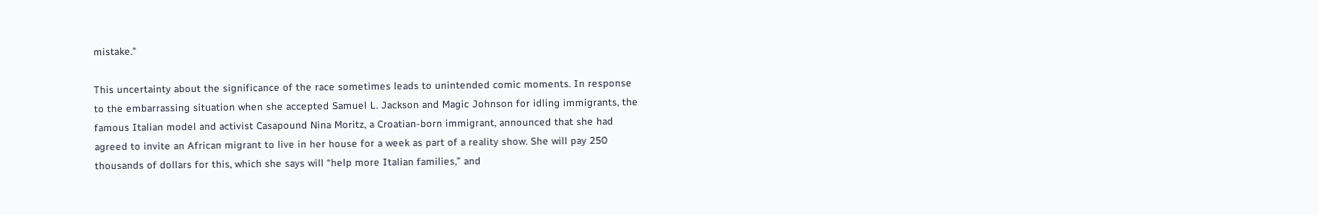mistake."

This uncertainty about the significance of the race sometimes leads to unintended comic moments. In response to the embarrassing situation when she accepted Samuel L. Jackson and Magic Johnson for idling immigrants, the famous Italian model and activist Casapound Nina Moritz, a Croatian-born immigrant, announced that she had agreed to invite an African migrant to live in her house for a week as part of a reality show. She will pay 250 thousands of dollars for this, which she says will “help more Italian families,” and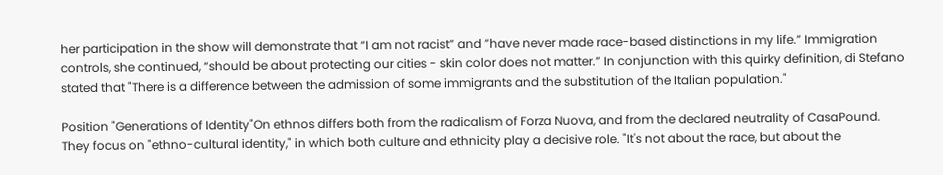her participation in the show will demonstrate that “I am not racist” and ”have never made race-based distinctions in my life.” Immigration controls, she continued, “should be about protecting our cities - skin color does not matter.” In conjunction with this quirky definition, di Stefano stated that "There is a difference between the admission of some immigrants and the substitution of the Italian population."

Position "Generations of Identity"On ethnos differs both from the radicalism of Forza Nuova, and from the declared neutrality of CasaPound. They focus on "ethno-cultural identity," in which both culture and ethnicity play a decisive role. "It's not about the race, but about the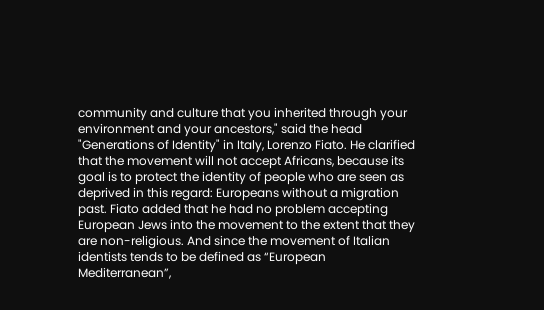community and culture that you inherited through your environment and your ancestors," said the head "Generations of Identity" in Italy, Lorenzo Fiato. He clarified that the movement will not accept Africans, because its goal is to protect the identity of people who are seen as deprived in this regard: Europeans without a migration past. Fiato added that he had no problem accepting European Jews into the movement to the extent that they are non-religious. And since the movement of Italian identists tends to be defined as “European Mediterranean”,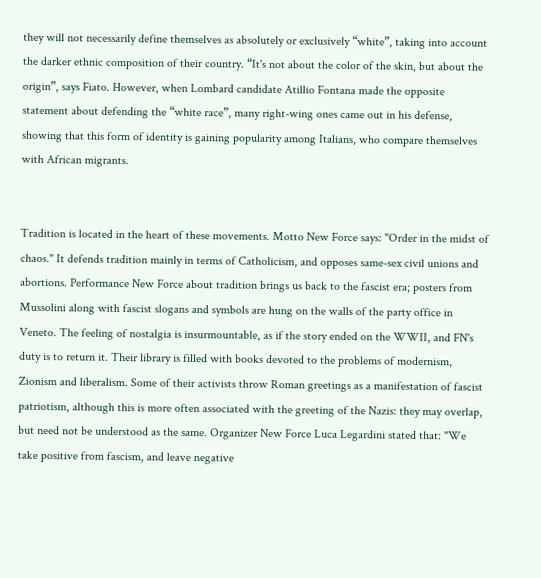they will not necessarily define themselves as absolutely or exclusively “white”, taking into account the darker ethnic composition of their country. “It's not about the color of the skin, but about the origin”, says Fiato. However, when Lombard candidate Atillio Fontana made the opposite statement about defending the “white race”, many right-wing ones came out in his defense, showing that this form of identity is gaining popularity among Italians, who compare themselves with African migrants.


Tradition is located in the heart of these movements. Motto New Force says: "Order in the midst of chaos." It defends tradition mainly in terms of Catholicism, and opposes same-sex civil unions and abortions. Performance New Force about tradition brings us back to the fascist era; posters from Mussolini along with fascist slogans and symbols are hung on the walls of the party office in Veneto. The feeling of nostalgia is insurmountable, as if the story ended on the WWII, and FN's duty is to return it. Their library is filled with books devoted to the problems of modernism, Zionism and liberalism. Some of their activists throw Roman greetings as a manifestation of fascist patriotism, although this is more often associated with the greeting of the Nazis: they may overlap, but need not be understood as the same. Organizer New Force Luca Legardini stated that: "We take positive from fascism, and leave negative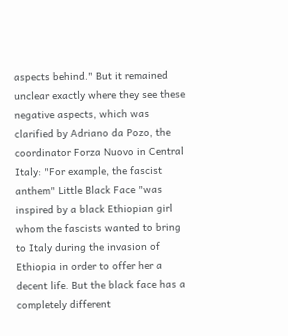aspects behind." But it remained unclear exactly where they see these negative aspects, which was clarified by Adriano da Pozo, the coordinator Forza Nuovo in Central Italy: "For example, the fascist anthem" Little Black Face "was inspired by a black Ethiopian girl whom the fascists wanted to bring to Italy during the invasion of Ethiopia in order to offer her a decent life. But the black face has a completely different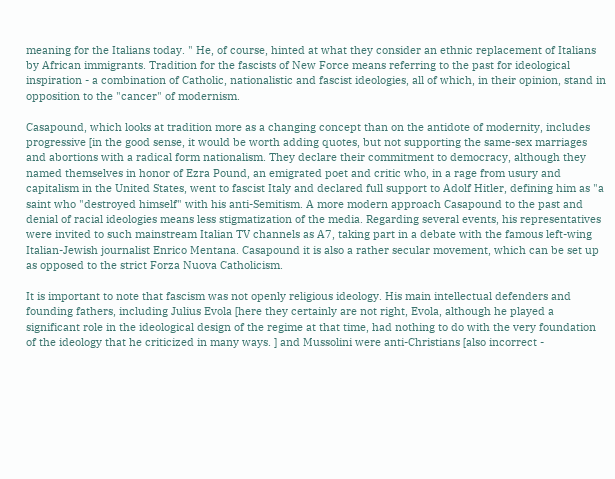meaning for the Italians today. " He, of course, hinted at what they consider an ethnic replacement of Italians by African immigrants. Tradition for the fascists of New Force means referring to the past for ideological inspiration - a combination of Catholic, nationalistic and fascist ideologies, all of which, in their opinion, stand in opposition to the "cancer" of modernism.

Casapound, which looks at tradition more as a changing concept than on the antidote of modernity, includes progressive [in the good sense, it would be worth adding quotes, but not supporting the same-sex marriages and abortions with a radical form nationalism. They declare their commitment to democracy, although they named themselves in honor of Ezra Pound, an emigrated poet and critic who, in a rage from usury and capitalism in the United States, went to fascist Italy and declared full support to Adolf Hitler, defining him as "a saint who "destroyed himself" with his anti-Semitism. A more modern approach Casapound to the past and denial of racial ideologies means less stigmatization of the media. Regarding several events, his representatives were invited to such mainstream Italian TV channels as A7, taking part in a debate with the famous left-wing Italian-Jewish journalist Enrico Mentana. Casapound it is also a rather secular movement, which can be set up as opposed to the strict Forza Nuova Catholicism.

It is important to note that fascism was not openly religious ideology. His main intellectual defenders and founding fathers, including Julius Evola [here they certainly are not right, Evola, although he played a significant role in the ideological design of the regime at that time, had nothing to do with the very foundation of the ideology that he criticized in many ways. ] and Mussolini were anti-Christians [also incorrect -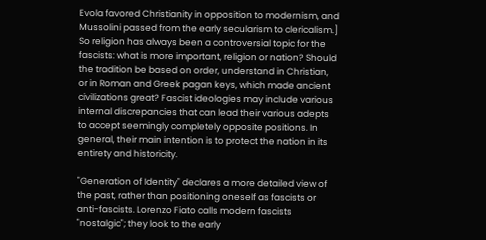Evola favored Christianity in opposition to modernism, and Mussolini passed from the early secularism to clericalism.] So religion has always been a controversial topic for the fascists: what is more important, religion or nation? Should the tradition be based on order, understand in Christian, or in Roman and Greek pagan keys, which made ancient civilizations great? Fascist ideologies may include various internal discrepancies that can lead their various adepts to accept seemingly completely opposite positions. In general, their main intention is to protect the nation in its entirety and historicity.

"Generation of Identity" declares a more detailed view of the past, rather than positioning oneself as fascists or anti-fascists. Lorenzo Fiato calls modern fascists "nostalgic"; they look to the early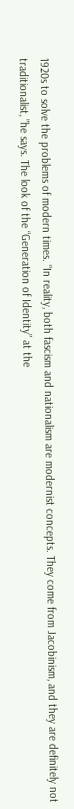1920s to solve the problems of modern times. “In reality, both fascism and nationalism are modernist concepts. They come from Jacobinism, and they are definitely not traditionalist, ”he says. The look of the “Generation of Identity” at the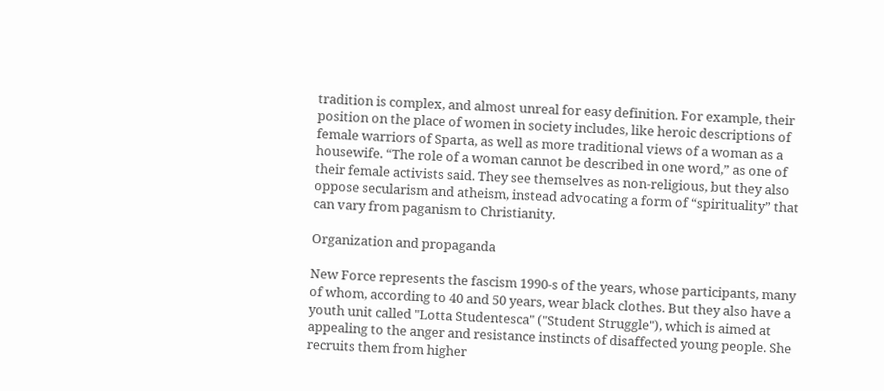tradition is complex, and almost unreal for easy definition. For example, their position on the place of women in society includes, like heroic descriptions of female warriors of Sparta, as well as more traditional views of a woman as a housewife. “The role of a woman cannot be described in one word,” as one of their female activists said. They see themselves as non-religious, but they also oppose secularism and atheism, instead advocating a form of “spirituality” that can vary from paganism to Christianity.

Organization and propaganda

New Force represents the fascism 1990-s of the years, whose participants, many of whom, according to 40 and 50 years, wear black clothes. But they also have a youth unit called "Lotta Studentesca" ("Student Struggle"), which is aimed at appealing to the anger and resistance instincts of disaffected young people. She recruits them from higher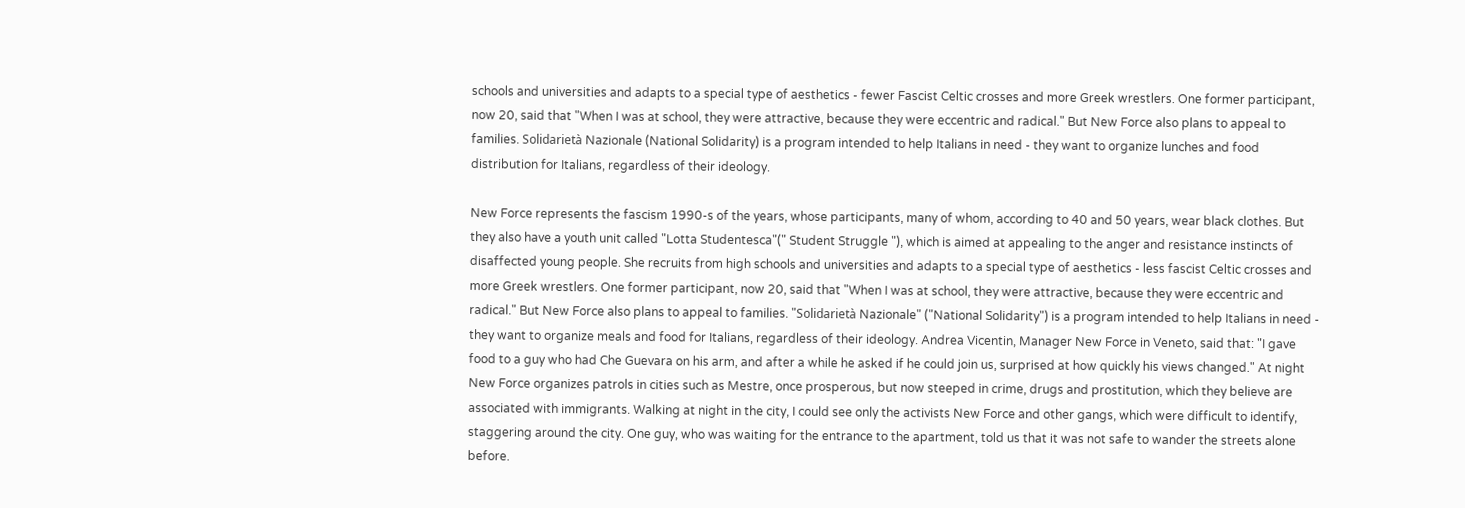schools and universities and adapts to a special type of aesthetics - fewer Fascist Celtic crosses and more Greek wrestlers. One former participant, now 20, said that "When I was at school, they were attractive, because they were eccentric and radical." But New Force also plans to appeal to families. Solidarietà Nazionale (National Solidarity) is a program intended to help Italians in need - they want to organize lunches and food distribution for Italians, regardless of their ideology.

New Force represents the fascism 1990-s of the years, whose participants, many of whom, according to 40 and 50 years, wear black clothes. But they also have a youth unit called "Lotta Studentesca"(" Student Struggle "), which is aimed at appealing to the anger and resistance instincts of disaffected young people. She recruits from high schools and universities and adapts to a special type of aesthetics - less fascist Celtic crosses and more Greek wrestlers. One former participant, now 20, said that "When I was at school, they were attractive, because they were eccentric and radical." But New Force also plans to appeal to families. "Solidarietà Nazionale" ("National Solidarity") is a program intended to help Italians in need - they want to organize meals and food for Italians, regardless of their ideology. Andrea Vicentin, Manager New Force in Veneto, said that: "I gave food to a guy who had Che Guevara on his arm, and after a while he asked if he could join us, surprised at how quickly his views changed." At night New Force organizes patrols in cities such as Mestre, once prosperous, but now steeped in crime, drugs and prostitution, which they believe are associated with immigrants. Walking at night in the city, I could see only the activists New Force and other gangs, which were difficult to identify, staggering around the city. One guy, who was waiting for the entrance to the apartment, told us that it was not safe to wander the streets alone before.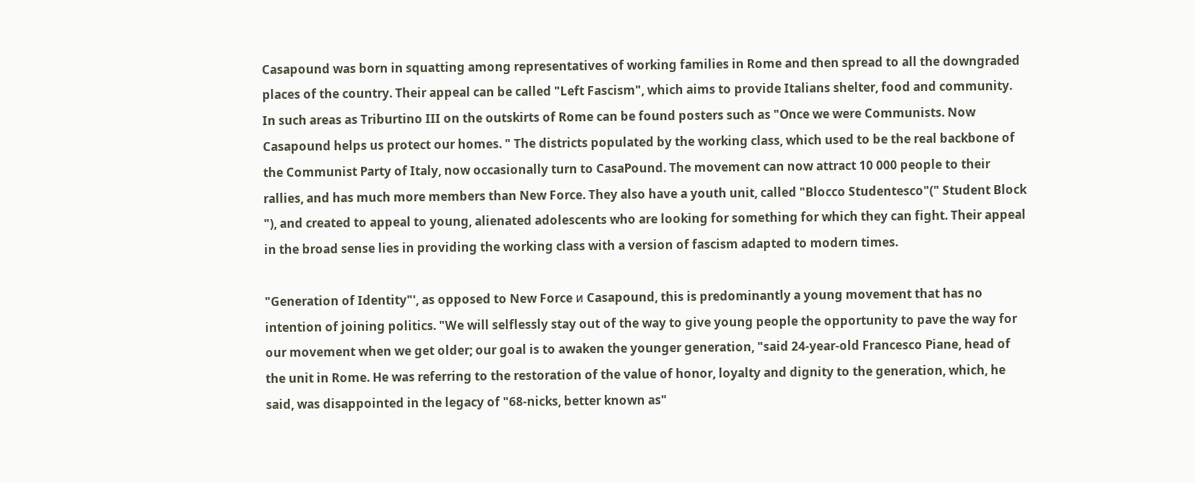Casapound was born in squatting among representatives of working families in Rome and then spread to all the downgraded places of the country. Their appeal can be called "Left Fascism", which aims to provide Italians shelter, food and community. In such areas as Triburtino III on the outskirts of Rome can be found posters such as "Once we were Communists. Now Casapound helps us protect our homes. " The districts populated by the working class, which used to be the real backbone of the Communist Party of Italy, now occasionally turn to CasaPound. The movement can now attract 10 000 people to their rallies, and has much more members than New Force. They also have a youth unit, called "Blocco Studentesco"(" Student Block "), and created to appeal to young, alienated adolescents who are looking for something for which they can fight. Their appeal in the broad sense lies in providing the working class with a version of fascism adapted to modern times.

"Generation of Identity"', as opposed to New Force и Casapound, this is predominantly a young movement that has no intention of joining politics. "We will selflessly stay out of the way to give young people the opportunity to pave the way for our movement when we get older; our goal is to awaken the younger generation, "said 24-year-old Francesco Piane, head of the unit in Rome. He was referring to the restoration of the value of honor, loyalty and dignity to the generation, which, he said, was disappointed in the legacy of "68-nicks, better known as"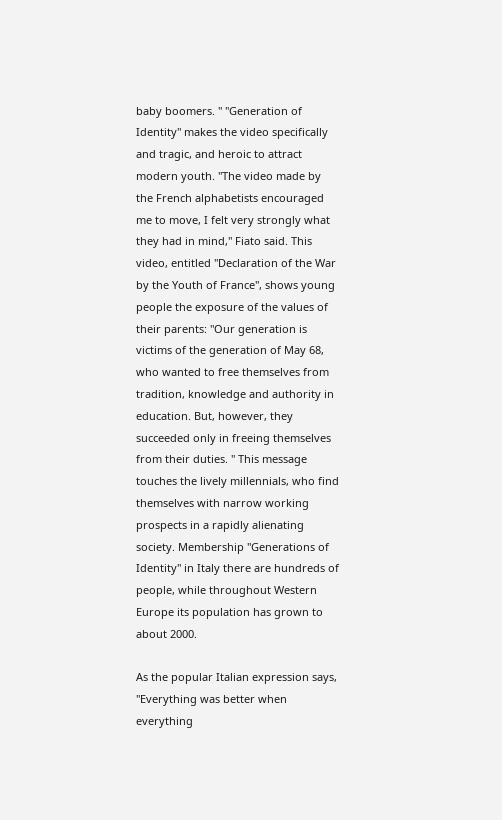baby boomers. " "Generation of Identity" makes the video specifically and tragic, and heroic to attract modern youth. "The video made by the French alphabetists encouraged me to move, I felt very strongly what they had in mind," Fiato said. This video, entitled "Declaration of the War by the Youth of France", shows young people the exposure of the values of their parents: "Our generation is victims of the generation of May 68, who wanted to free themselves from tradition, knowledge and authority in education. But, however, they succeeded only in freeing themselves from their duties. " This message touches the lively millennials, who find themselves with narrow working prospects in a rapidly alienating society. Membership "Generations of Identity" in Italy there are hundreds of people, while throughout Western Europe its population has grown to about 2000.

As the popular Italian expression says, "Everything was better when everything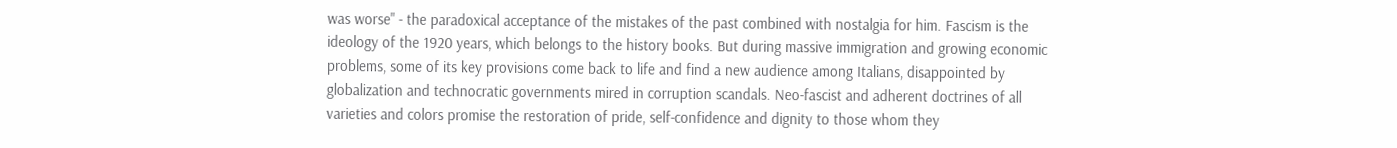was worse" - the paradoxical acceptance of the mistakes of the past combined with nostalgia for him. Fascism is the ideology of the 1920 years, which belongs to the history books. But during massive immigration and growing economic problems, some of its key provisions come back to life and find a new audience among Italians, disappointed by globalization and technocratic governments mired in corruption scandals. Neo-fascist and adherent doctrines of all varieties and colors promise the restoration of pride, self-confidence and dignity to those whom they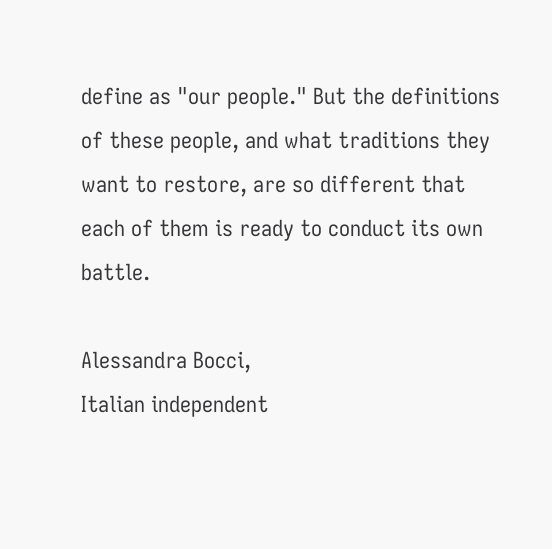define as "our people." But the definitions of these people, and what traditions they want to restore, are so different that each of them is ready to conduct its own battle.

Alessandra Bocci,
Italian independent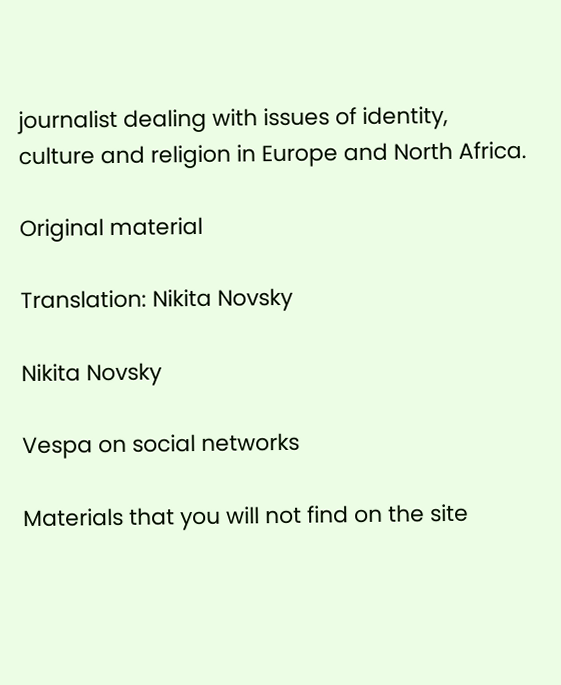journalist dealing with issues of identity, culture and religion in Europe and North Africa.

Original material

Translation: Nikita Novsky

Nikita Novsky

Vespa on social networks

Materials that you will not find on the site